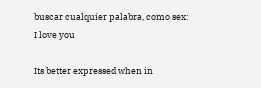buscar cualquier palabra, como sex:
I love you

Its better expressed when in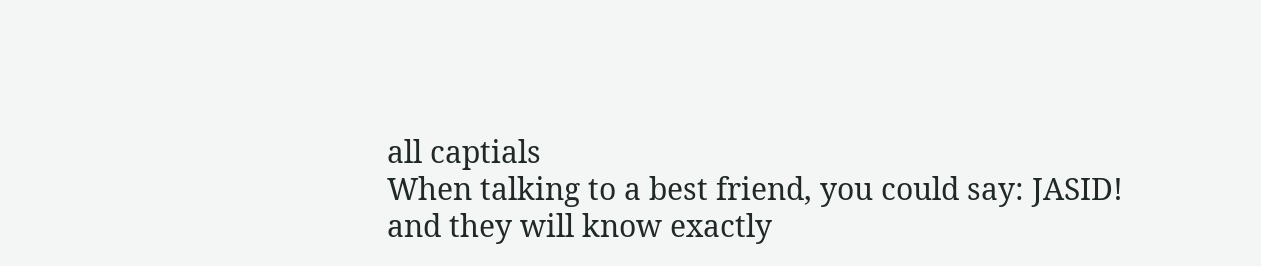all captials
When talking to a best friend, you could say: JASID! and they will know exactly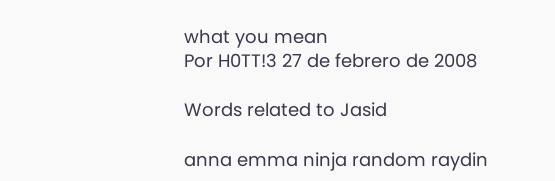what you mean
Por H0TT!3 27 de febrero de 2008

Words related to Jasid

anna emma ninja random raydin